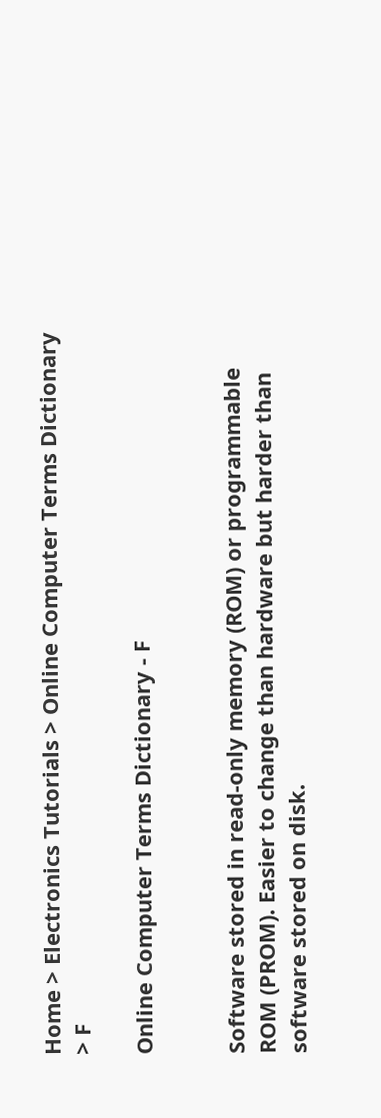Home > Electronics Tutorials > Online Computer Terms Dictionary > F

Online Computer Terms Dictionary - F


Software stored in read-only memory (ROM) or programmable ROM (PROM). Easier to change than hardware but harder than software stored on disk.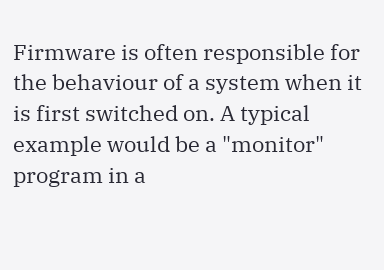Firmware is often responsible for the behaviour of a system when it is first switched on. A typical example would be a "monitor" program in a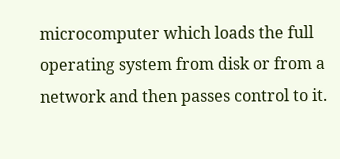microcomputer which loads the full operating system from disk or from a network and then passes control to it.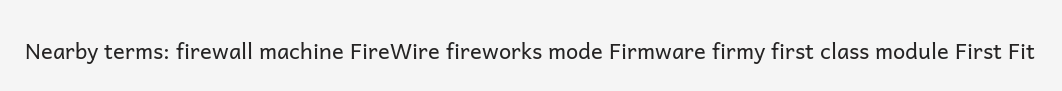Nearby terms: firewall machine FireWire fireworks mode Firmware firmy first class module First Fit